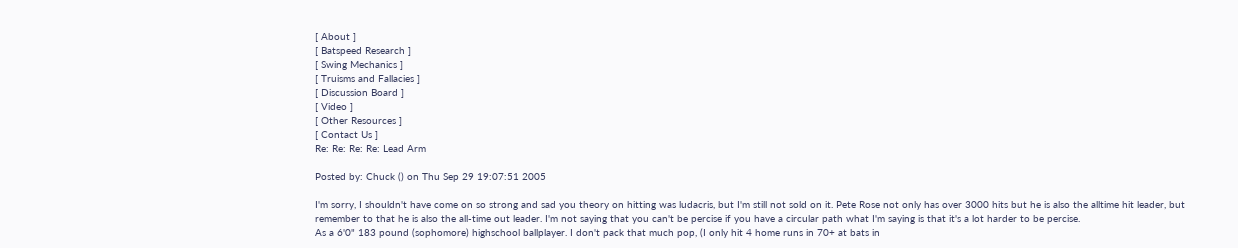[ About ]
[ Batspeed Research ]
[ Swing Mechanics ]
[ Truisms and Fallacies ]
[ Discussion Board ]
[ Video ]
[ Other Resources ]
[ Contact Us ]
Re: Re: Re: Re: Lead Arm

Posted by: Chuck () on Thu Sep 29 19:07:51 2005

I'm sorry, I shouldn't have come on so strong and sad you theory on hitting was ludacris, but I'm still not sold on it. Pete Rose not only has over 3000 hits but he is also the alltime hit leader, but remember to that he is also the all-time out leader. I'm not saying that you can't be percise if you have a circular path what I'm saying is that it's a lot harder to be percise.
As a 6'0" 183 pound (sophomore) highschool ballplayer. I don't pack that much pop, (I only hit 4 home runs in 70+ at bats in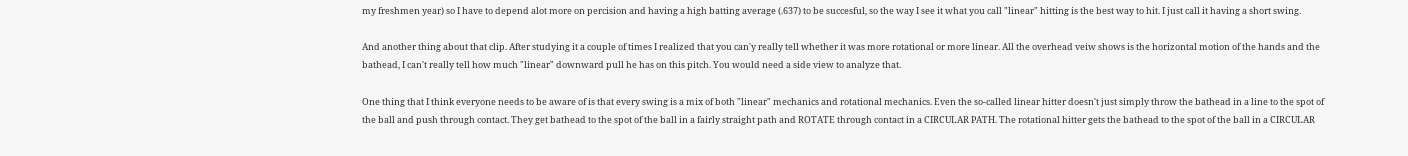my freshmen year) so I have to depend alot more on percision and having a high batting average (.637) to be succesful, so the way I see it what you call "linear" hitting is the best way to hit. I just call it having a short swing.

And another thing about that clip. After studying it a couple of times I realized that you can'y really tell whether it was more rotational or more linear. All the overhead veiw shows is the horizontal motion of the hands and the bathead, I can't really tell how much "linear" downward pull he has on this pitch. You would need a side view to analyze that.

One thing that I think everyone needs to be aware of is that every swing is a mix of both "linear" mechanics and rotational mechanics. Even the so-called linear hitter doesn't just simply throw the bathead in a line to the spot of the ball and push through contact. They get bathead to the spot of the ball in a fairly straight path and ROTATE through contact in a CIRCULAR PATH. The rotational hitter gets the bathead to the spot of the ball in a CIRCULAR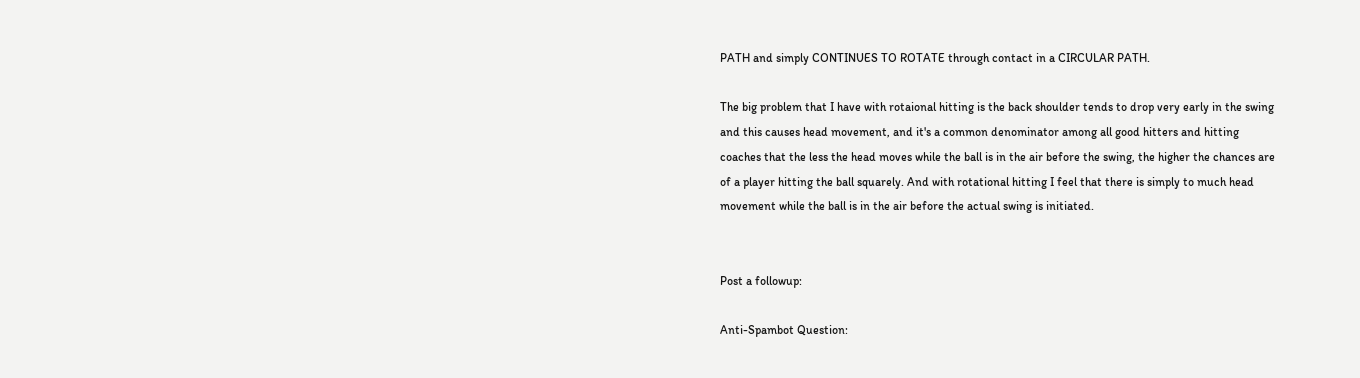PATH and simply CONTINUES TO ROTATE through contact in a CIRCULAR PATH.

The big problem that I have with rotaional hitting is the back shoulder tends to drop very early in the swing and this causes head movement, and it's a common denominator among all good hitters and hitting coaches that the less the head moves while the ball is in the air before the swing, the higher the chances are of a player hitting the ball squarely. And with rotational hitting I feel that there is simply to much head movement while the ball is in the air before the actual swing is initiated.


Post a followup:

Anti-Spambot Question: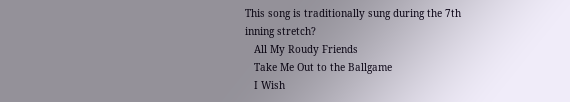This song is traditionally sung during the 7th inning stretch?
   All My Roudy Friends
   Take Me Out to the Ballgame
   I Wish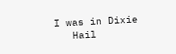I was in Dixie
   Hail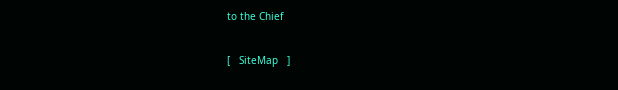to the Chief

[   SiteMap   ]